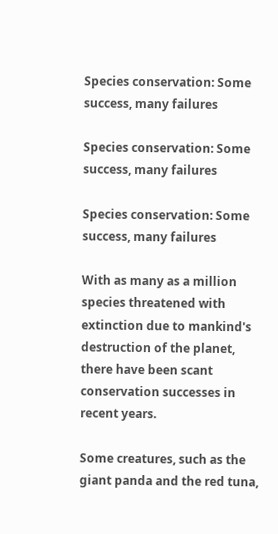Species conservation: Some success, many failures

Species conservation: Some success, many failures

Species conservation: Some success, many failures

With as many as a million species threatened with extinction due to mankind's destruction of the planet, there have been scant conservation successes in recent years.

Some creatures, such as the giant panda and the red tuna,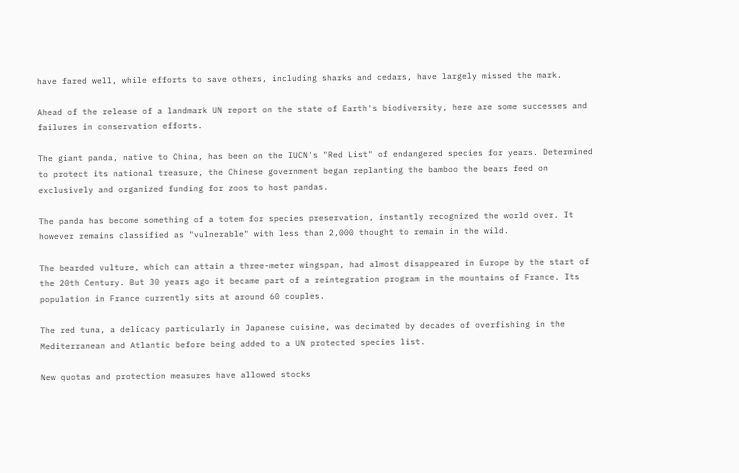have fared well, while efforts to save others, including sharks and cedars, have largely missed the mark.

Ahead of the release of a landmark UN report on the state of Earth's biodiversity, here are some successes and failures in conservation efforts.

The giant panda, native to China, has been on the IUCN's "Red List" of endangered species for years. Determined to protect its national treasure, the Chinese government began replanting the bamboo the bears feed on exclusively and organized funding for zoos to host pandas.

The panda has become something of a totem for species preservation, instantly recognized the world over. It however remains classified as "vulnerable" with less than 2,000 thought to remain in the wild.

The bearded vulture, which can attain a three-meter wingspan, had almost disappeared in Europe by the start of the 20th Century. But 30 years ago it became part of a reintegration program in the mountains of France. Its population in France currently sits at around 60 couples.

The red tuna, a delicacy particularly in Japanese cuisine, was decimated by decades of overfishing in the Mediterranean and Atlantic before being added to a UN protected species list.

New quotas and protection measures have allowed stocks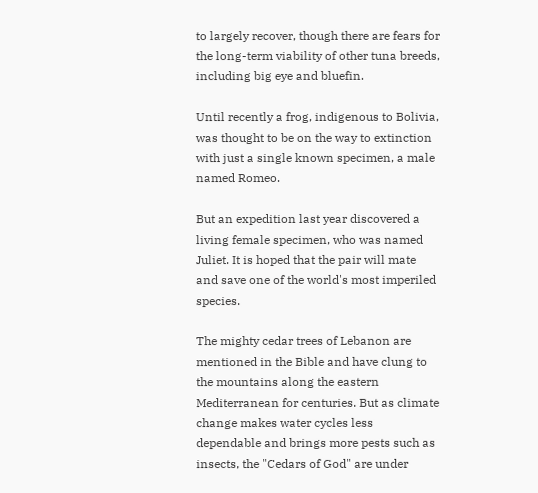to largely recover, though there are fears for the long-term viability of other tuna breeds, including big eye and bluefin.

Until recently a frog, indigenous to Bolivia, was thought to be on the way to extinction with just a single known specimen, a male named Romeo.

But an expedition last year discovered a living female specimen, who was named Juliet. It is hoped that the pair will mate and save one of the world's most imperiled species.

The mighty cedar trees of Lebanon are mentioned in the Bible and have clung to the mountains along the eastern Mediterranean for centuries. But as climate change makes water cycles less dependable and brings more pests such as insects, the "Cedars of God" are under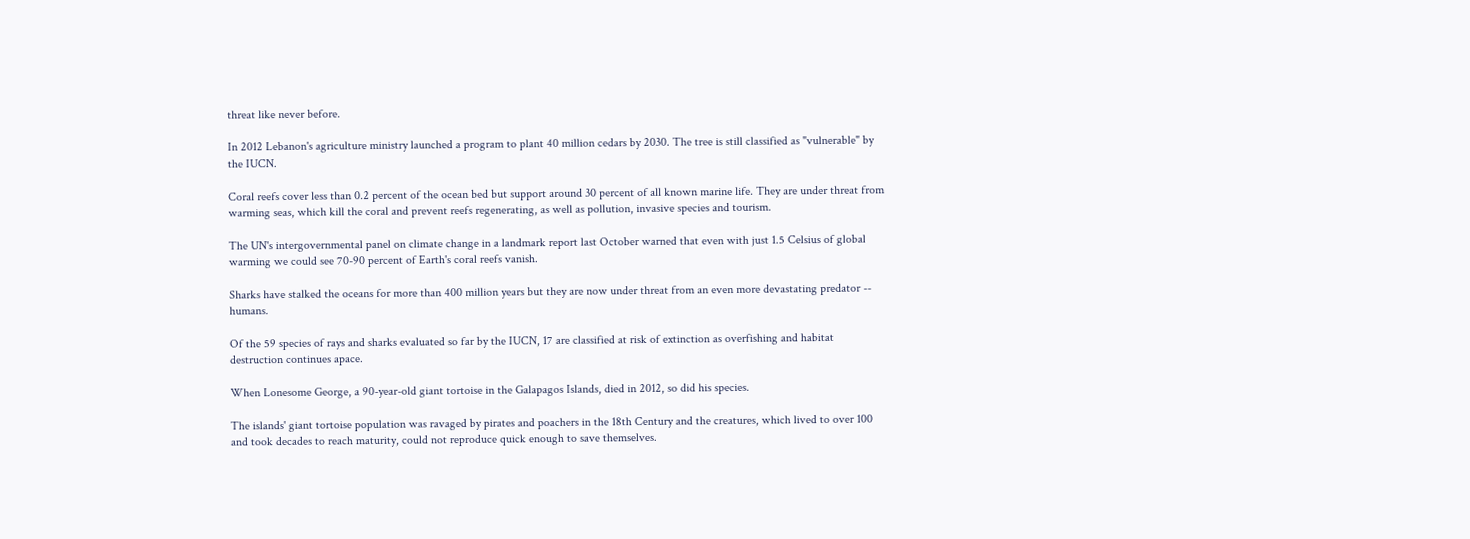threat like never before.

In 2012 Lebanon's agriculture ministry launched a program to plant 40 million cedars by 2030. The tree is still classified as "vulnerable" by the IUCN.

Coral reefs cover less than 0.2 percent of the ocean bed but support around 30 percent of all known marine life. They are under threat from warming seas, which kill the coral and prevent reefs regenerating, as well as pollution, invasive species and tourism.

The UN's intergovernmental panel on climate change in a landmark report last October warned that even with just 1.5 Celsius of global warming we could see 70-90 percent of Earth's coral reefs vanish.

Sharks have stalked the oceans for more than 400 million years but they are now under threat from an even more devastating predator -- humans.

Of the 59 species of rays and sharks evaluated so far by the IUCN, 17 are classified at risk of extinction as overfishing and habitat destruction continues apace.

When Lonesome George, a 90-year-old giant tortoise in the Galapagos Islands, died in 2012, so did his species.

The islands' giant tortoise population was ravaged by pirates and poachers in the 18th Century and the creatures, which lived to over 100 and took decades to reach maturity, could not reproduce quick enough to save themselves.